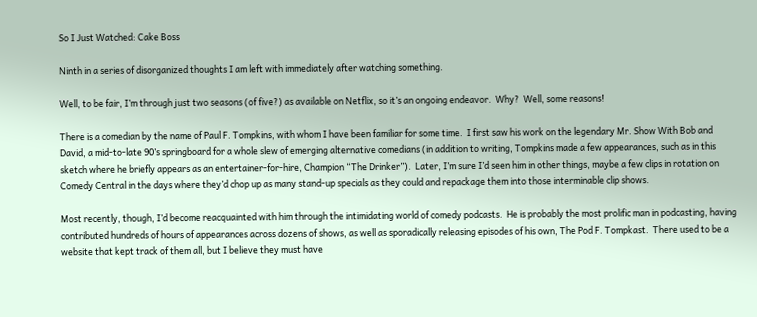So I Just Watched: Cake Boss

Ninth in a series of disorganized thoughts I am left with immediately after watching something.

Well, to be fair, I’m through just two seasons (of five?) as available on Netflix, so it’s an ongoing endeavor.  Why?  Well, some reasons!

There is a comedian by the name of Paul F. Tompkins, with whom I have been familiar for some time.  I first saw his work on the legendary Mr. Show With Bob and David, a mid-to-late 90’s springboard for a whole slew of emerging alternative comedians (in addition to writing, Tompkins made a few appearances, such as in this sketch where he briefly appears as an entertainer-for-hire, Champion “The Drinker”).  Later, I’m sure I’d seen him in other things, maybe a few clips in rotation on Comedy Central in the days where they’d chop up as many stand-up specials as they could and repackage them into those interminable clip shows.

Most recently, though, I’d become reacquainted with him through the intimidating world of comedy podcasts.  He is probably the most prolific man in podcasting, having contributed hundreds of hours of appearances across dozens of shows, as well as sporadically releasing episodes of his own, The Pod F. Tompkast.  There used to be a website that kept track of them all, but I believe they must have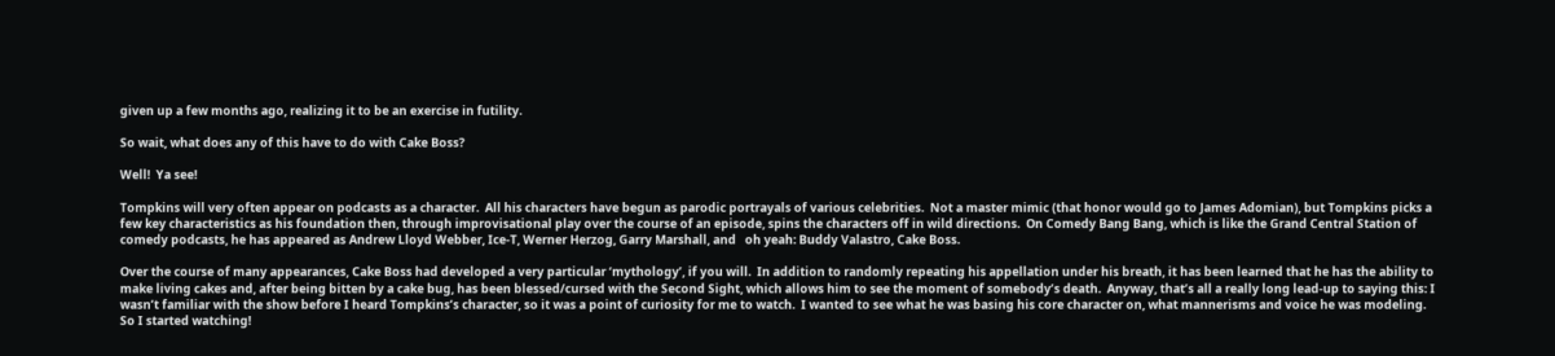given up a few months ago, realizing it to be an exercise in futility.

So wait, what does any of this have to do with Cake Boss?

Well!  Ya see!

Tompkins will very often appear on podcasts as a character.  All his characters have begun as parodic portrayals of various celebrities.  Not a master mimic (that honor would go to James Adomian), but Tompkins picks a few key characteristics as his foundation then, through improvisational play over the course of an episode, spins the characters off in wild directions.  On Comedy Bang Bang, which is like the Grand Central Station of comedy podcasts, he has appeared as Andrew Lloyd Webber, Ice-T, Werner Herzog, Garry Marshall, and   oh yeah: Buddy Valastro, Cake Boss.

Over the course of many appearances, Cake Boss had developed a very particular ‘mythology’, if you will.  In addition to randomly repeating his appellation under his breath, it has been learned that he has the ability to make living cakes and, after being bitten by a cake bug, has been blessed/cursed with the Second Sight, which allows him to see the moment of somebody’s death.  Anyway, that’s all a really long lead-up to saying this: I wasn’t familiar with the show before I heard Tompkins’s character, so it was a point of curiosity for me to watch.  I wanted to see what he was basing his core character on, what mannerisms and voice he was modeling.  So I started watching!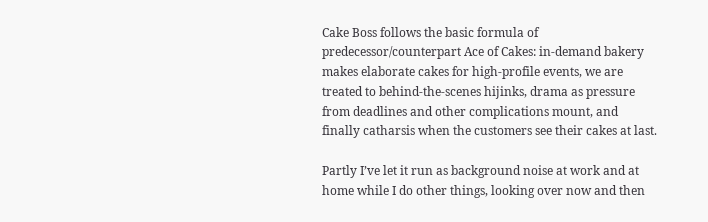Cake Boss follows the basic formula of predecessor/counterpart Ace of Cakes: in-demand bakery makes elaborate cakes for high-profile events, we are treated to behind-the-scenes hijinks, drama as pressure from deadlines and other complications mount, and finally catharsis when the customers see their cakes at last.

Partly I’ve let it run as background noise at work and at home while I do other things, looking over now and then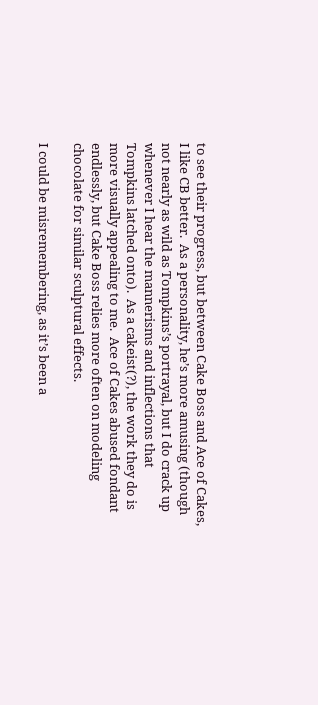to see their progress, but between Cake Boss and Ace of Cakes, I like CB better.  As a personality, he’s more amusing (though not nearly as wild as Tompkins’s portrayal, but I do crack up whenever I hear the mannerisms and inflections that Tompkins latched onto).  As a cakeist(?), the work they do is more visually appealing to me.  Ace of Cakes abused fondant endlessly, but Cake Boss relies more often on modeling chocolate for similar sculptural effects.

I could be misremembering, as it’s been a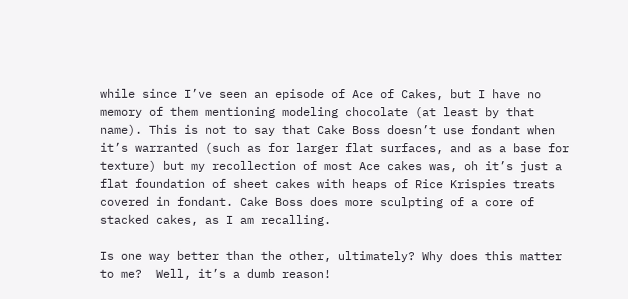while since I’ve seen an episode of Ace of Cakes, but I have no memory of them mentioning modeling chocolate (at least by that name). This is not to say that Cake Boss doesn’t use fondant when it’s warranted (such as for larger flat surfaces, and as a base for texture) but my recollection of most Ace cakes was, oh it’s just a flat foundation of sheet cakes with heaps of Rice Krispies treats covered in fondant. Cake Boss does more sculpting of a core of stacked cakes, as I am recalling.

Is one way better than the other, ultimately? Why does this matter to me?  Well, it’s a dumb reason!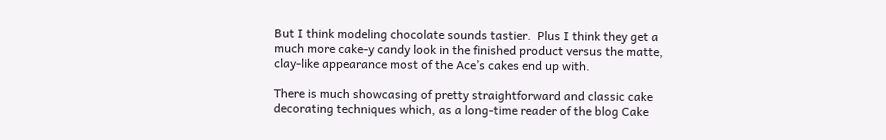But I think modeling chocolate sounds tastier.  Plus I think they get a much more cake-y candy look in the finished product versus the matte, clay-like appearance most of the Ace’s cakes end up with.

There is much showcasing of pretty straightforward and classic cake decorating techniques which, as a long-time reader of the blog Cake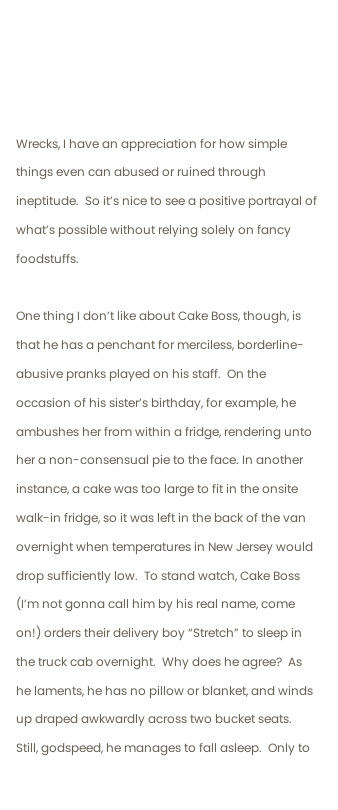Wrecks, I have an appreciation for how simple things even can abused or ruined through ineptitude.  So it’s nice to see a positive portrayal of what’s possible without relying solely on fancy foodstuffs.

One thing I don’t like about Cake Boss, though, is that he has a penchant for merciless, borderline-abusive pranks played on his staff.  On the occasion of his sister’s birthday, for example, he ambushes her from within a fridge, rendering unto her a non-consensual pie to the face. In another instance, a cake was too large to fit in the onsite walk-in fridge, so it was left in the back of the van overnight when temperatures in New Jersey would drop sufficiently low.  To stand watch, Cake Boss (I’m not gonna call him by his real name, come on!) orders their delivery boy “Stretch” to sleep in the truck cab overnight.  Why does he agree?  As he laments, he has no pillow or blanket, and winds up draped awkwardly across two bucket seats.  Still, godspeed, he manages to fall asleep.  Only to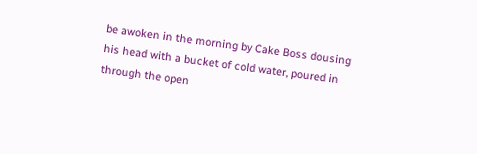be awoken in the morning by Cake Boss dousing his head with a bucket of cold water, poured in through the open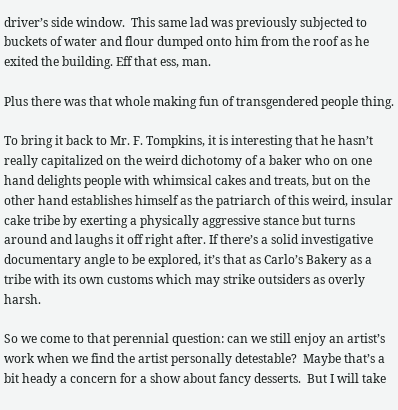driver’s side window.  This same lad was previously subjected to buckets of water and flour dumped onto him from the roof as he exited the building. Eff that ess, man.

Plus there was that whole making fun of transgendered people thing.

To bring it back to Mr. F. Tompkins, it is interesting that he hasn’t really capitalized on the weird dichotomy of a baker who on one hand delights people with whimsical cakes and treats, but on the other hand establishes himself as the patriarch of this weird, insular cake tribe by exerting a physically aggressive stance but turns around and laughs it off right after. If there’s a solid investigative documentary angle to be explored, it’s that as Carlo’s Bakery as a tribe with its own customs which may strike outsiders as overly harsh.

So we come to that perennial question: can we still enjoy an artist’s work when we find the artist personally detestable?  Maybe that’s a bit heady a concern for a show about fancy desserts.  But I will take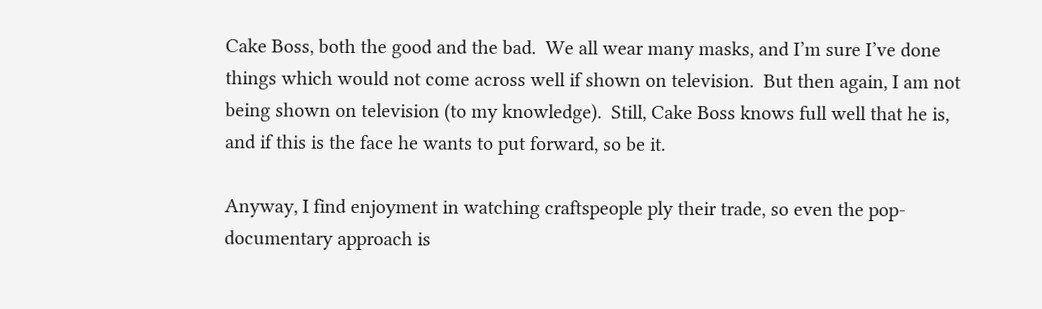Cake Boss, both the good and the bad.  We all wear many masks, and I’m sure I’ve done things which would not come across well if shown on television.  But then again, I am not being shown on television (to my knowledge).  Still, Cake Boss knows full well that he is, and if this is the face he wants to put forward, so be it.

Anyway, I find enjoyment in watching craftspeople ply their trade, so even the pop-documentary approach is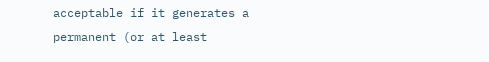acceptable if it generates a permanent (or at least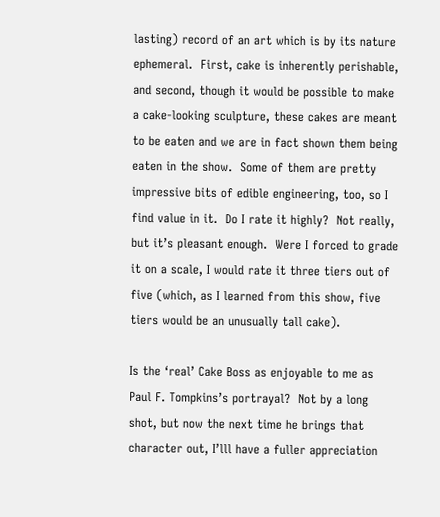lasting) record of an art which is by its nature ephemeral.  First, cake is inherently perishable, and second, though it would be possible to make a cake-looking sculpture, these cakes are meant to be eaten and we are in fact shown them being eaten in the show.  Some of them are pretty impressive bits of edible engineering, too, so I find value in it.  Do I rate it highly?  Not really, but it’s pleasant enough.  Were I forced to grade it on a scale, I would rate it three tiers out of five (which, as I learned from this show, five tiers would be an unusually tall cake).

Is the ‘real’ Cake Boss as enjoyable to me as Paul F. Tompkins’s portrayal?  Not by a long shot, but now the next time he brings that character out, I’lll have a fuller appreciation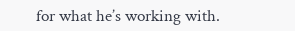for what he’s working with.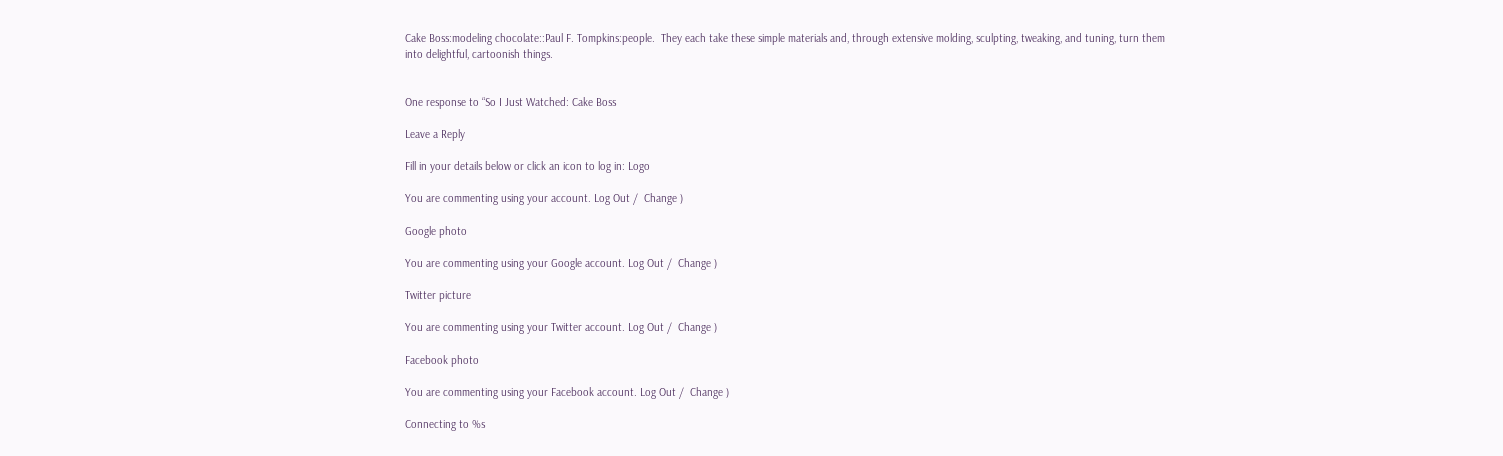Cake Boss:modeling chocolate::Paul F. Tompkins:people.  They each take these simple materials and, through extensive molding, sculpting, tweaking, and tuning, turn them into delightful, cartoonish things.


One response to “So I Just Watched: Cake Boss

Leave a Reply

Fill in your details below or click an icon to log in: Logo

You are commenting using your account. Log Out /  Change )

Google photo

You are commenting using your Google account. Log Out /  Change )

Twitter picture

You are commenting using your Twitter account. Log Out /  Change )

Facebook photo

You are commenting using your Facebook account. Log Out /  Change )

Connecting to %s